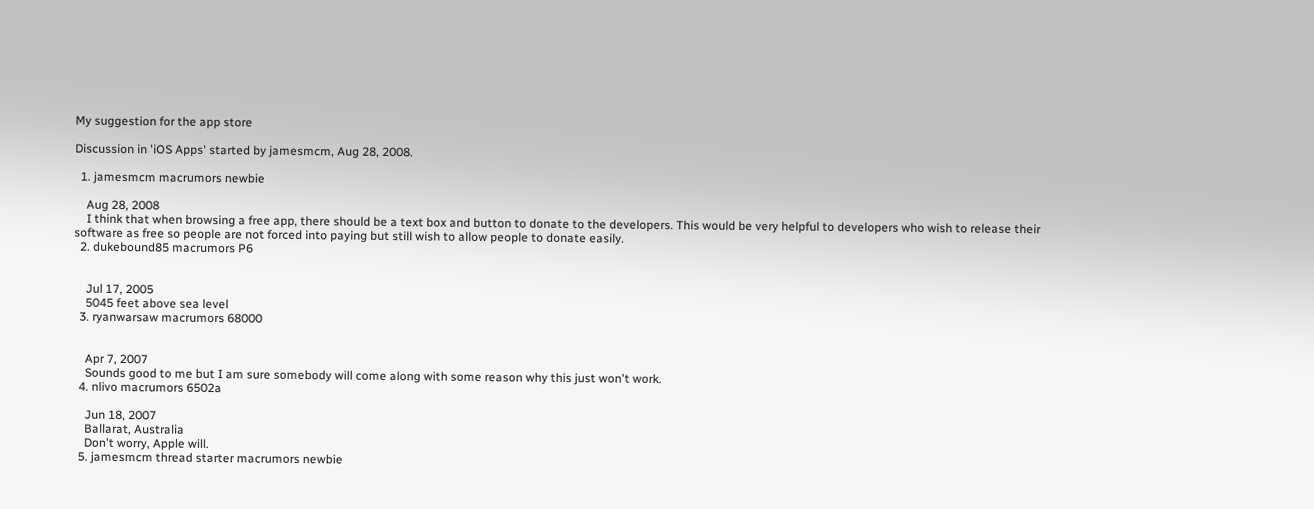My suggestion for the app store

Discussion in 'iOS Apps' started by jamesmcm, Aug 28, 2008.

  1. jamesmcm macrumors newbie

    Aug 28, 2008
    I think that when browsing a free app, there should be a text box and button to donate to the developers. This would be very helpful to developers who wish to release their software as free so people are not forced into paying but still wish to allow people to donate easily.
  2. dukebound85 macrumors P6


    Jul 17, 2005
    5045 feet above sea level
  3. ryanwarsaw macrumors 68000


    Apr 7, 2007
    Sounds good to me but I am sure somebody will come along with some reason why this just won't work.
  4. nlivo macrumors 6502a

    Jun 18, 2007
    Ballarat, Australia
    Don't worry, Apple will.
  5. jamesmcm thread starter macrumors newbie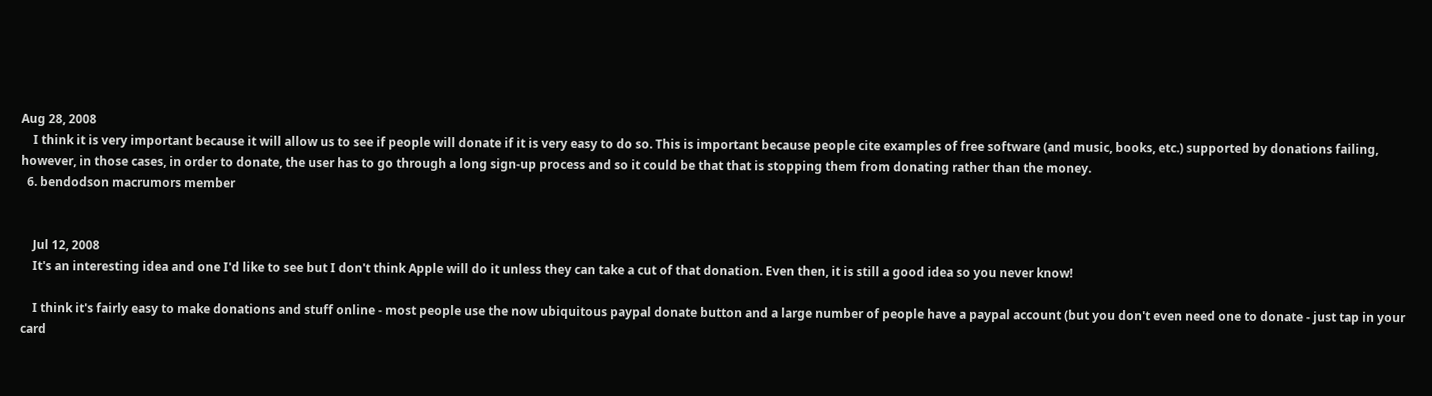Aug 28, 2008
    I think it is very important because it will allow us to see if people will donate if it is very easy to do so. This is important because people cite examples of free software (and music, books, etc.) supported by donations failing, however, in those cases, in order to donate, the user has to go through a long sign-up process and so it could be that that is stopping them from donating rather than the money.
  6. bendodson macrumors member


    Jul 12, 2008
    It's an interesting idea and one I'd like to see but I don't think Apple will do it unless they can take a cut of that donation. Even then, it is still a good idea so you never know!

    I think it's fairly easy to make donations and stuff online - most people use the now ubiquitous paypal donate button and a large number of people have a paypal account (but you don't even need one to donate - just tap in your card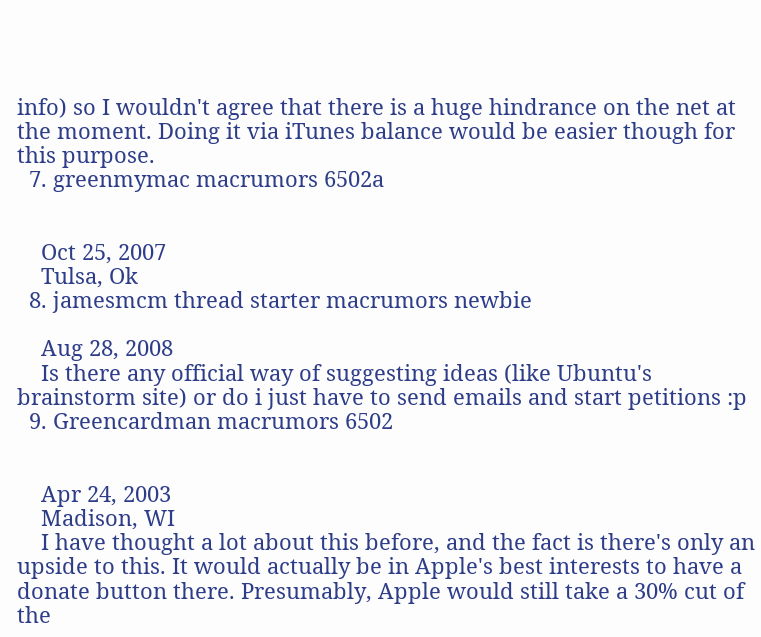info) so I wouldn't agree that there is a huge hindrance on the net at the moment. Doing it via iTunes balance would be easier though for this purpose.
  7. greenmymac macrumors 6502a


    Oct 25, 2007
    Tulsa, Ok
  8. jamesmcm thread starter macrumors newbie

    Aug 28, 2008
    Is there any official way of suggesting ideas (like Ubuntu's brainstorm site) or do i just have to send emails and start petitions :p
  9. Greencardman macrumors 6502


    Apr 24, 2003
    Madison, WI
    I have thought a lot about this before, and the fact is there's only an upside to this. It would actually be in Apple's best interests to have a donate button there. Presumably, Apple would still take a 30% cut of the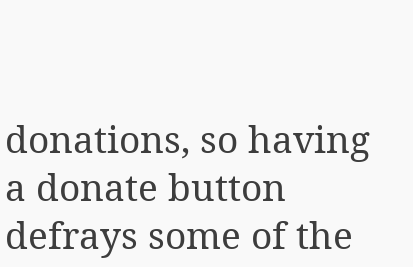donations, so having a donate button defrays some of the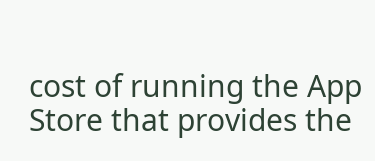cost of running the App Store that provides the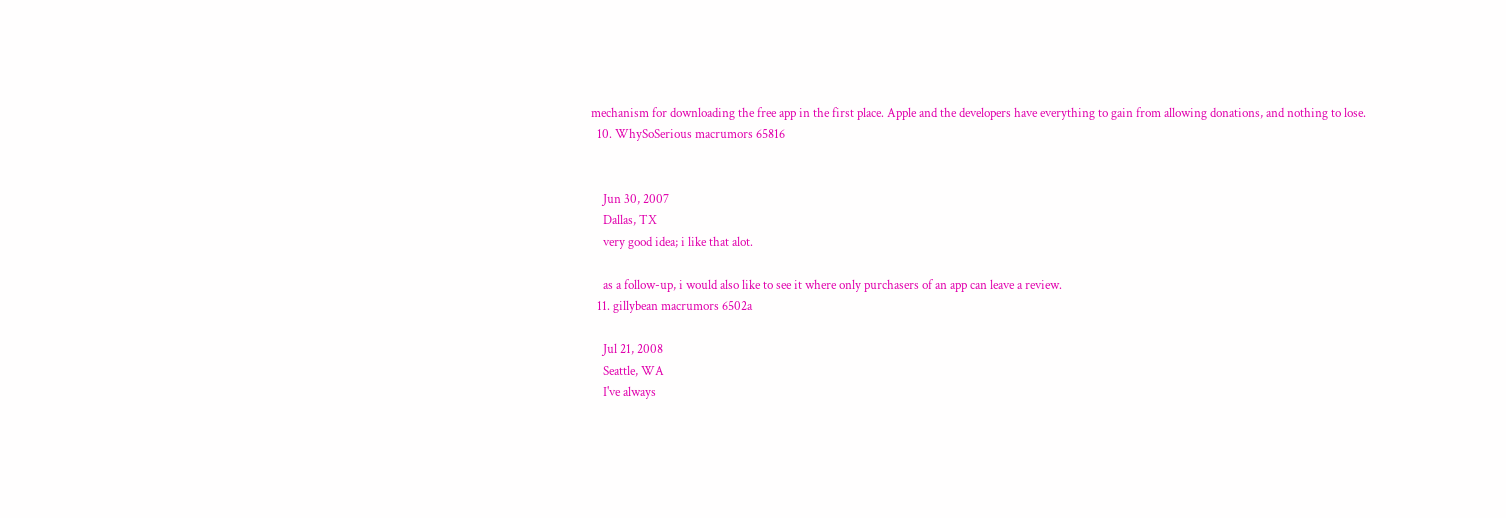mechanism for downloading the free app in the first place. Apple and the developers have everything to gain from allowing donations, and nothing to lose.
  10. WhySoSerious macrumors 65816


    Jun 30, 2007
    Dallas, TX
    very good idea; i like that alot.

    as a follow-up, i would also like to see it where only purchasers of an app can leave a review.
  11. gillybean macrumors 6502a

    Jul 21, 2008
    Seattle, WA
    I've always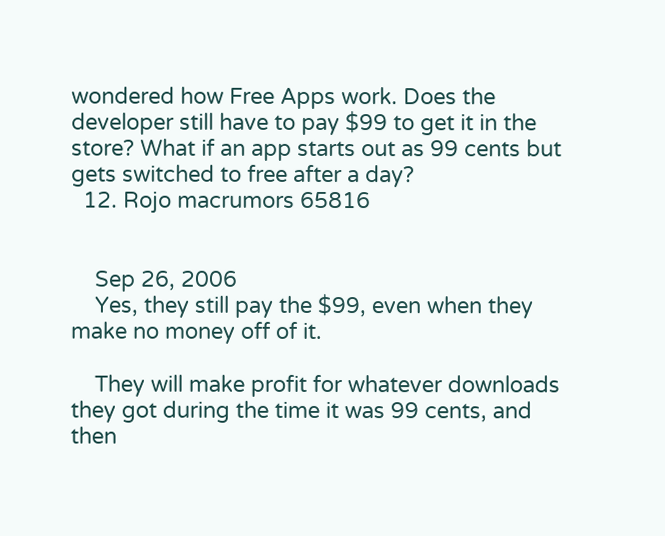wondered how Free Apps work. Does the developer still have to pay $99 to get it in the store? What if an app starts out as 99 cents but gets switched to free after a day?
  12. Rojo macrumors 65816


    Sep 26, 2006
    Yes, they still pay the $99, even when they make no money off of it.

    They will make profit for whatever downloads they got during the time it was 99 cents, and then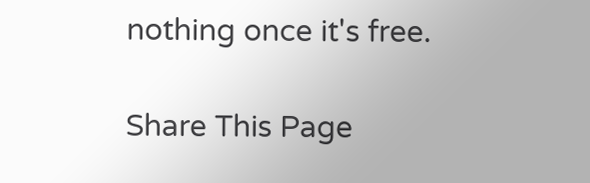nothing once it's free.

Share This Page